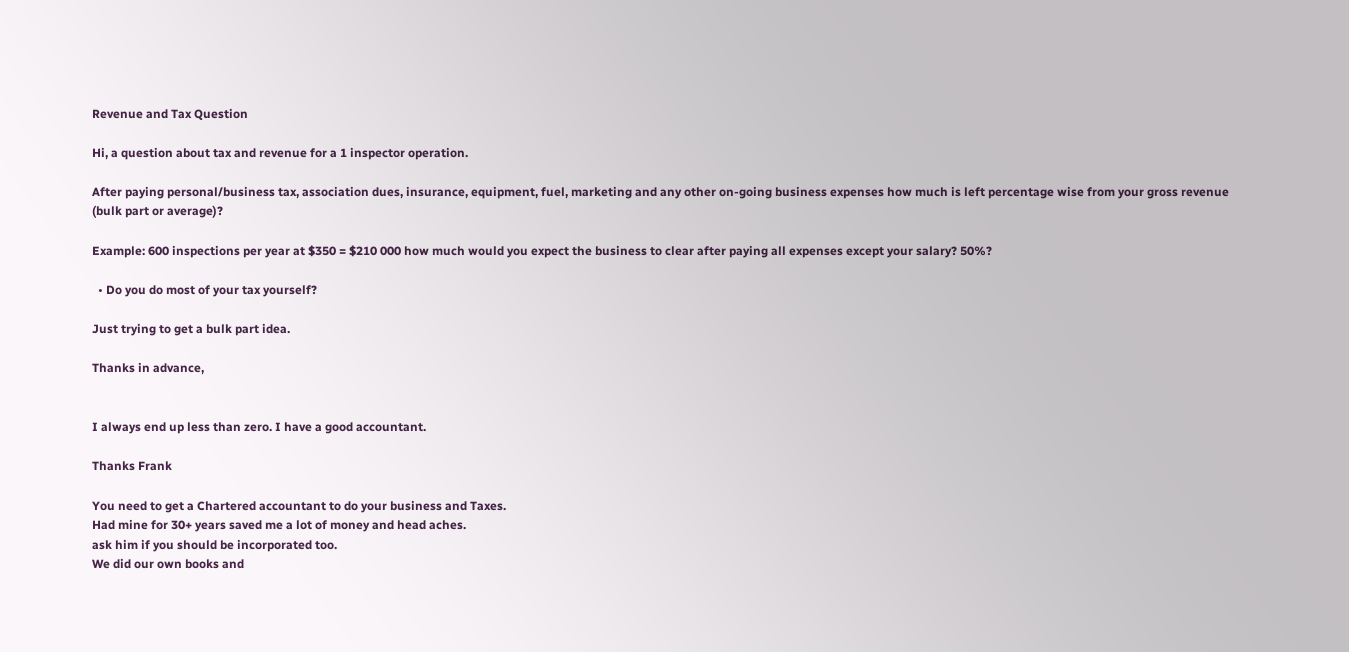Revenue and Tax Question

Hi, a question about tax and revenue for a 1 inspector operation.

After paying personal/business tax, association dues, insurance, equipment, fuel, marketing and any other on-going business expenses how much is left percentage wise from your gross revenue (bulk part or average)?

Example: 600 inspections per year at $350 = $210 000 how much would you expect the business to clear after paying all expenses except your salary? 50%?

  • Do you do most of your tax yourself?

Just trying to get a bulk part idea.

Thanks in advance,


I always end up less than zero. I have a good accountant.

Thanks Frank

You need to get a Chartered accountant to do your business and Taxes.
Had mine for 30+ years saved me a lot of money and head aches.
ask him if you should be incorporated too.
We did our own books and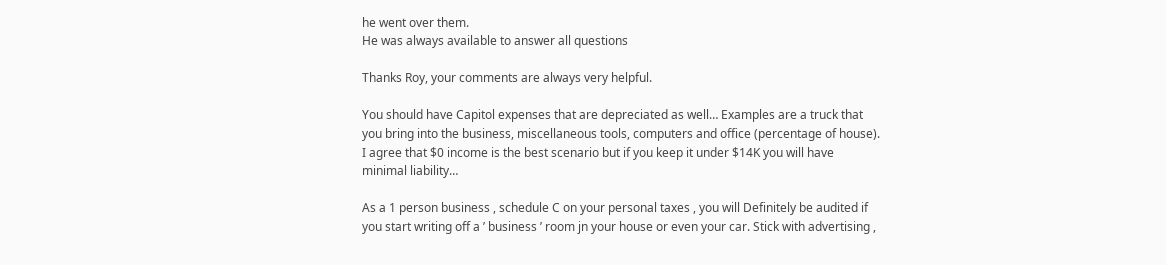he went over them.
He was always available to answer all questions

Thanks Roy, your comments are always very helpful.

You should have Capitol expenses that are depreciated as well… Examples are a truck that you bring into the business, miscellaneous tools, computers and office (percentage of house). I agree that $0 income is the best scenario but if you keep it under $14K you will have minimal liability…

As a 1 person business , schedule C on your personal taxes , you will Definitely be audited if you start writing off a ’ business ’ room jn your house or even your car. Stick with advertising ,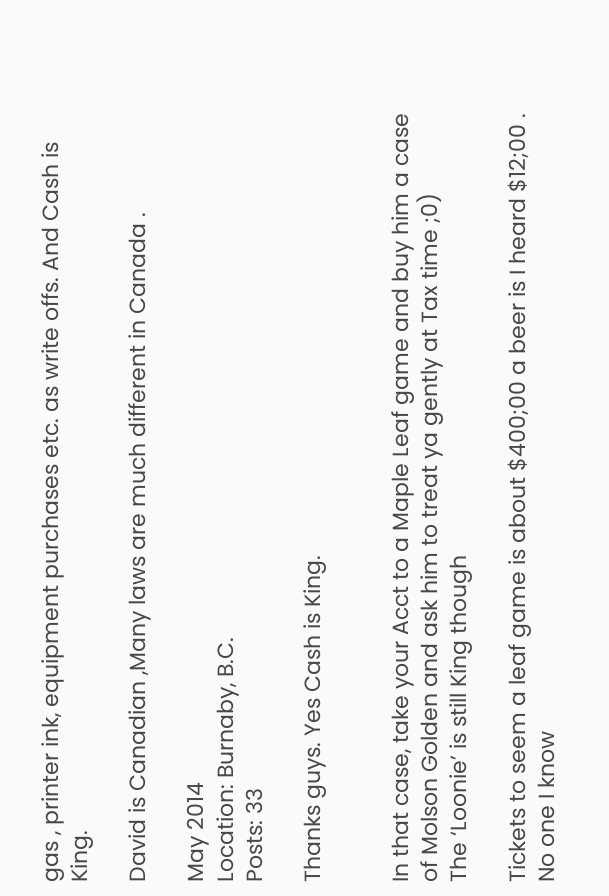gas , printer ink, equipment purchases etc. as write offs. And Cash is King.

David is Canadian ,Many laws are much different in Canada .

May 2014
Location: Burnaby, B.C.
Posts: 33

Thanks guys. Yes Cash is King.


In that case, take your Acct to a Maple Leaf game and buy him a case of Molson Golden and ask him to treat ya gently at Tax time ;0)
The ‘Loonie’ is still King though

Tickets to seem a leaf game is about $400;00 a beer is I heard $12;00 .
No one I know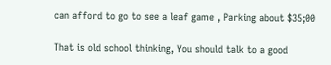can afford to go to see a leaf game , Parking about $35;00

That is old school thinking, You should talk to a good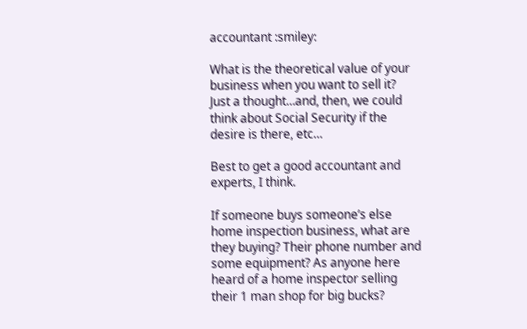accountant :smiley:

What is the theoretical value of your business when you want to sell it?
Just a thought…and, then, we could think about Social Security if the desire is there, etc…

Best to get a good accountant and experts, I think.

If someone buys someone’s else home inspection business, what are they buying? Their phone number and some equipment? As anyone here heard of a home inspector selling their 1 man shop for big bucks?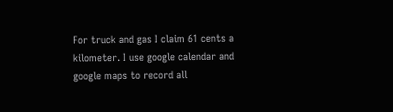For truck and gas I claim 61 cents a kilometer. I use google calendar and google maps to record all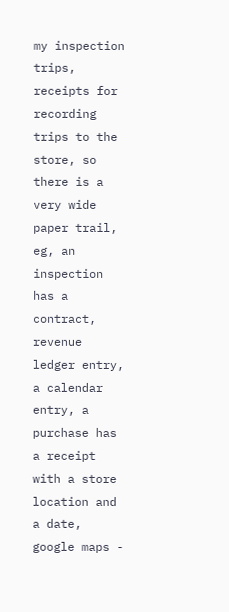my inspection trips, receipts for recording trips to the store, so there is a very wide paper trail, eg, an inspection has a contract, revenue ledger entry, a calendar entry, a purchase has a receipt with a store location and a date, google maps -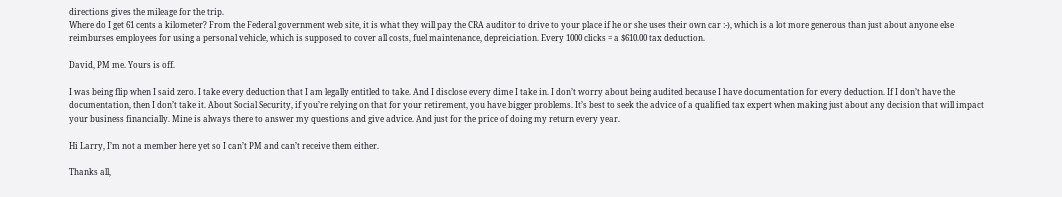directions gives the mileage for the trip.
Where do I get 61 cents a kilometer? From the Federal government web site, it is what they will pay the CRA auditor to drive to your place if he or she uses their own car :-), which is a lot more generous than just about anyone else reimburses employees for using a personal vehicle, which is supposed to cover all costs, fuel maintenance, depreiciation. Every 1000 clicks = a $610.00 tax deduction.

David, PM me. Yours is off.

I was being flip when I said zero. I take every deduction that I am legally entitled to take. And I disclose every dime I take in. I don’t worry about being audited because I have documentation for every deduction. If I don’t have the documentation, then I don’t take it. About Social Security, if you’re relying on that for your retirement, you have bigger problems. It’s best to seek the advice of a qualified tax expert when making just about any decision that will impact your business financially. Mine is always there to answer my questions and give advice. And just for the price of doing my return every year.

Hi Larry, I’m not a member here yet so I can’t PM and can’t receive them either.

Thanks all,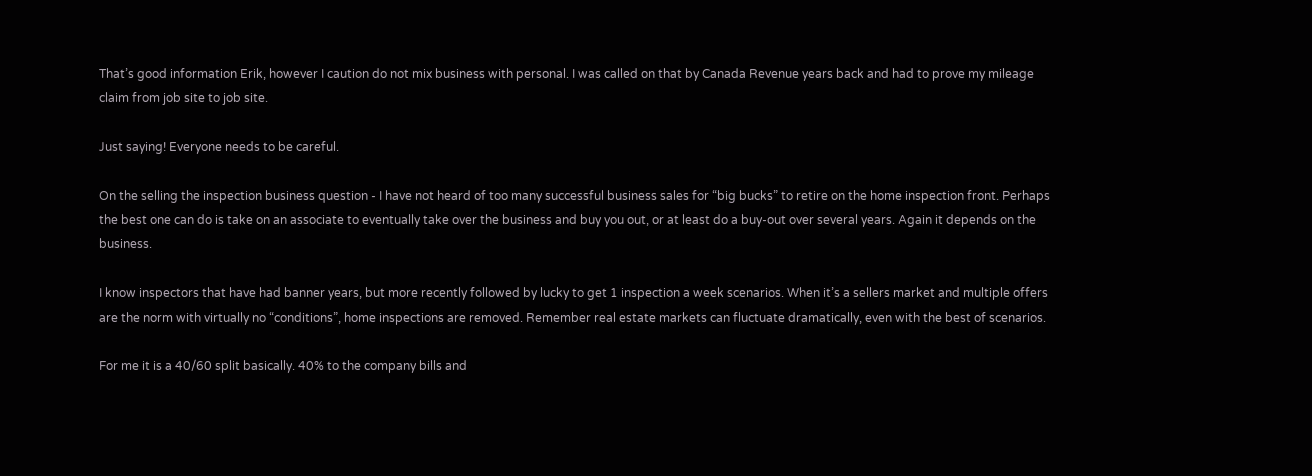That’s good information Erik, however I caution do not mix business with personal. I was called on that by Canada Revenue years back and had to prove my mileage claim from job site to job site.

Just saying! Everyone needs to be careful.

On the selling the inspection business question - I have not heard of too many successful business sales for “big bucks” to retire on the home inspection front. Perhaps the best one can do is take on an associate to eventually take over the business and buy you out, or at least do a buy-out over several years. Again it depends on the business.

I know inspectors that have had banner years, but more recently followed by lucky to get 1 inspection a week scenarios. When it’s a sellers market and multiple offers are the norm with virtually no “conditions”, home inspections are removed. Remember real estate markets can fluctuate dramatically, even with the best of scenarios.

For me it is a 40/60 split basically. 40% to the company bills and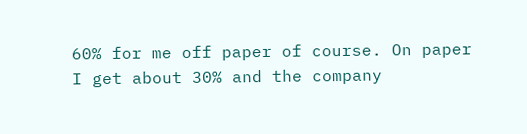60% for me off paper of course. On paper I get about 30% and the company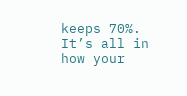keeps 70%. It’s all in how your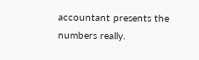accountant presents the numbers really.